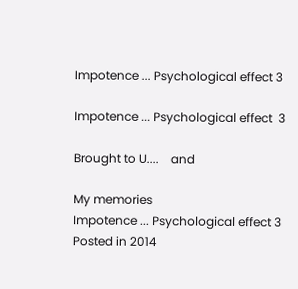Impotence ... Psychological effect 3

Impotence ... Psychological effect  3

Brought to U....    and

My memories
Impotence ... Psychological effect 3
Posted in 2014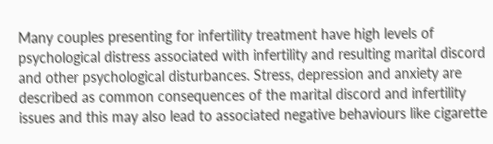Many couples presenting for infertility treatment have high levels of psychological distress associated with infertility and resulting marital discord and other psychological disturbances. Stress, depression and anxiety are described as common consequences of the marital discord and infertility issues and this may also lead to associated negative behaviours like cigarette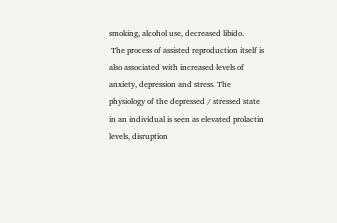smoking, alcohol use, decreased libido.
 The process of assisted reproduction itself is also associated with increased levels of anxiety, depression and stress. The physiology of the depressed / stressed state in an individual is seen as elevated prolactin levels, disruption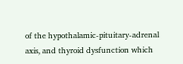of the hypothalamic-pituitary-adrenal axis, and thyroid dysfunction which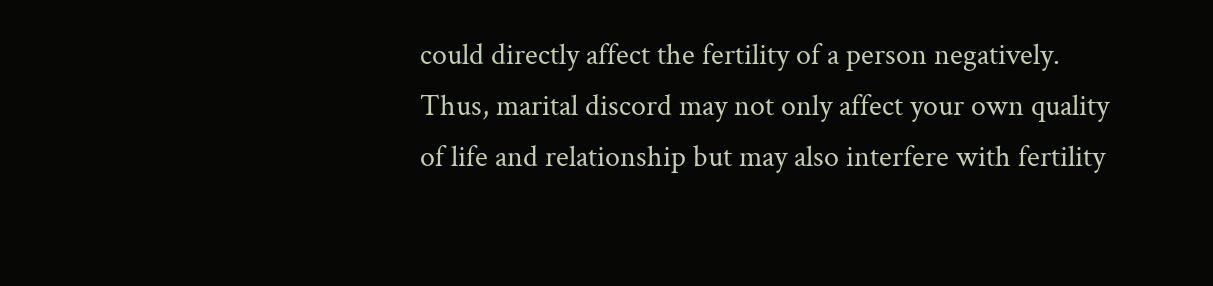could directly affect the fertility of a person negatively.
Thus, marital discord may not only affect your own quality of life and relationship but may also interfere with fertility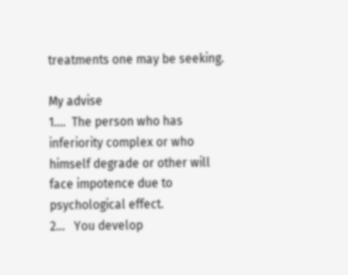treatments one may be seeking.

My advise
1....  The person who has inferiority complex or who himself degrade or other will face impotence due to psychological effect.
2...   You develop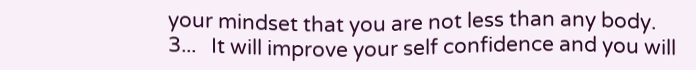your mindset that you are not less than any body.
3...   It will improve your self confidence and you will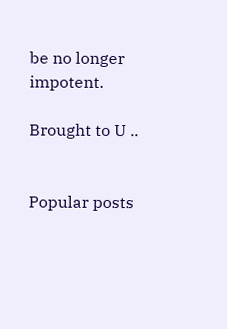be no longer impotent.

Brought to U ..


Popular posts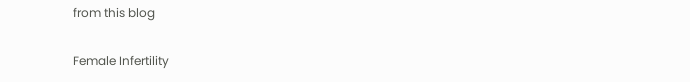from this blog

Female Infertility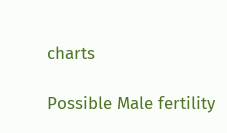charts

Possible Male fertility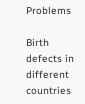Problems

Birth defects in different countries